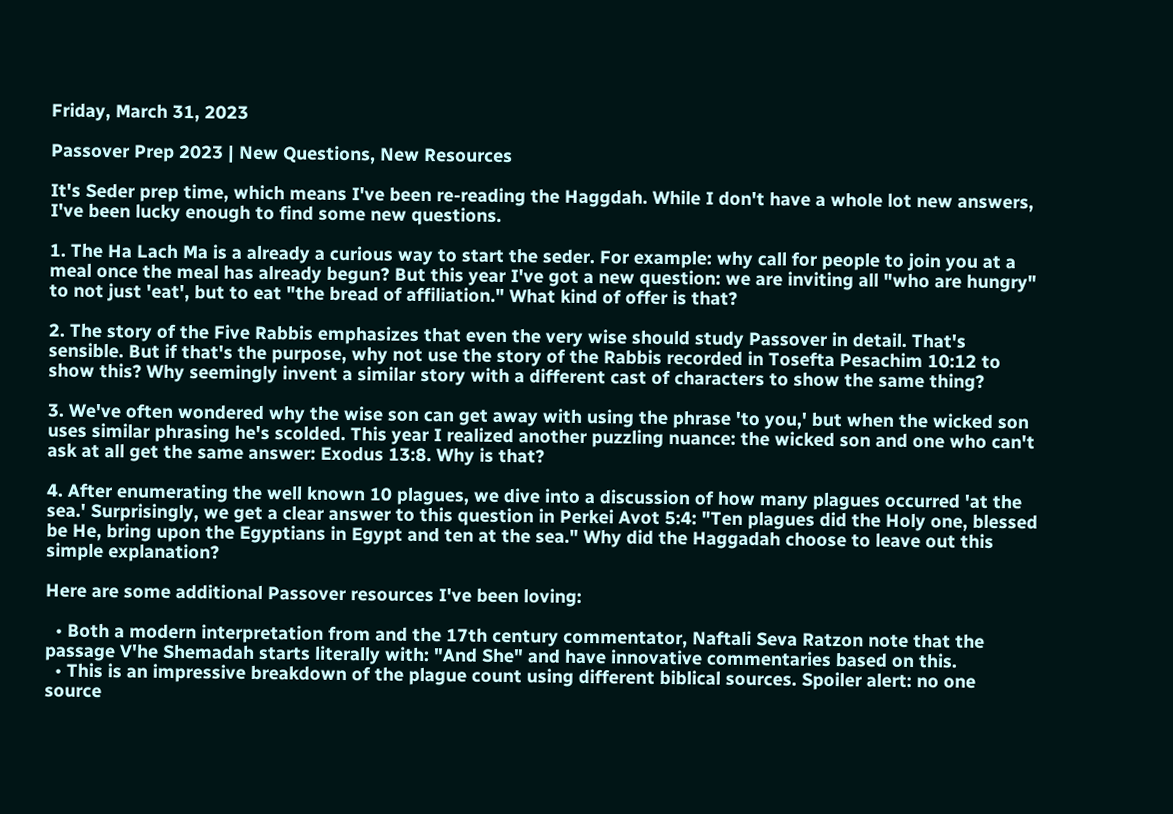Friday, March 31, 2023

Passover Prep 2023 | New Questions, New Resources

It's Seder prep time, which means I've been re-reading the Haggdah. While I don't have a whole lot new answers, I've been lucky enough to find some new questions.

1. The Ha Lach Ma is a already a curious way to start the seder. For example: why call for people to join you at a meal once the meal has already begun? But this year I've got a new question: we are inviting all "who are hungry" to not just 'eat', but to eat "the bread of affiliation." What kind of offer is that?

2. The story of the Five Rabbis emphasizes that even the very wise should study Passover in detail. That's sensible. But if that's the purpose, why not use the story of the Rabbis recorded in Tosefta Pesachim 10:12 to show this? Why seemingly invent a similar story with a different cast of characters to show the same thing?

3. We've often wondered why the wise son can get away with using the phrase 'to you,' but when the wicked son uses similar phrasing he's scolded. This year I realized another puzzling nuance: the wicked son and one who can't ask at all get the same answer: Exodus 13:8. Why is that?

4. After enumerating the well known 10 plagues, we dive into a discussion of how many plagues occurred 'at the sea.' Surprisingly, we get a clear answer to this question in Perkei Avot 5:4: "Ten plagues did the Holy one, blessed be He, bring upon the Egyptians in Egypt and ten at the sea." Why did the Haggadah choose to leave out this simple explanation?

Here are some additional Passover resources I've been loving:

  • Both a modern interpretation from and the 17th century commentator, Naftali Seva Ratzon note that the passage V'he Shemadah starts literally with: "And She" and have innovative commentaries based on this.
  • This is an impressive breakdown of the plague count using different biblical sources. Spoiler alert: no one source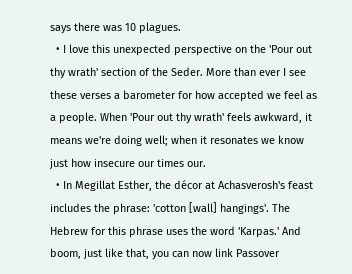says there was 10 plagues.
  • I love this unexpected perspective on the 'Pour out thy wrath' section of the Seder. More than ever I see these verses a barometer for how accepted we feel as a people. When 'Pour out thy wrath' feels awkward, it means we're doing well; when it resonates we know just how insecure our times our.
  • In Megillat Esther, the décor at Achasverosh's feast includes the phrase: 'cotton [wall] hangings'. The Hebrew for this phrase uses the word 'Karpas.' And boom, just like that, you can now link Passover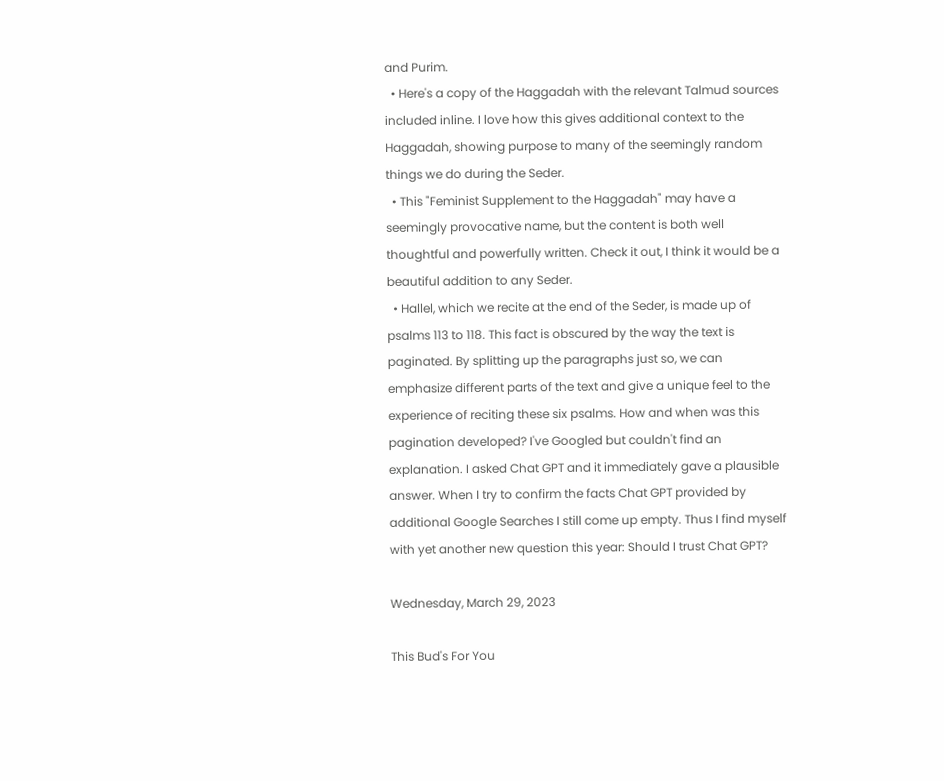and Purim.
  • Here's a copy of the Haggadah with the relevant Talmud sources included inline. I love how this gives additional context to the Haggadah, showing purpose to many of the seemingly random things we do during the Seder.
  • This "Feminist Supplement to the Haggadah" may have a seemingly provocative name, but the content is both well thoughtful and powerfully written. Check it out, I think it would be a beautiful addition to any Seder.
  • Hallel, which we recite at the end of the Seder, is made up of psalms 113 to 118. This fact is obscured by the way the text is paginated. By splitting up the paragraphs just so, we can emphasize different parts of the text and give a unique feel to the experience of reciting these six psalms. How and when was this pagination developed? I've Googled but couldn't find an explanation. I asked Chat GPT and it immediately gave a plausible answer. When I try to confirm the facts Chat GPT provided by additional Google Searches I still come up empty. Thus I find myself with yet another new question this year: Should I trust Chat GPT?

Wednesday, March 29, 2023

This Bud's For You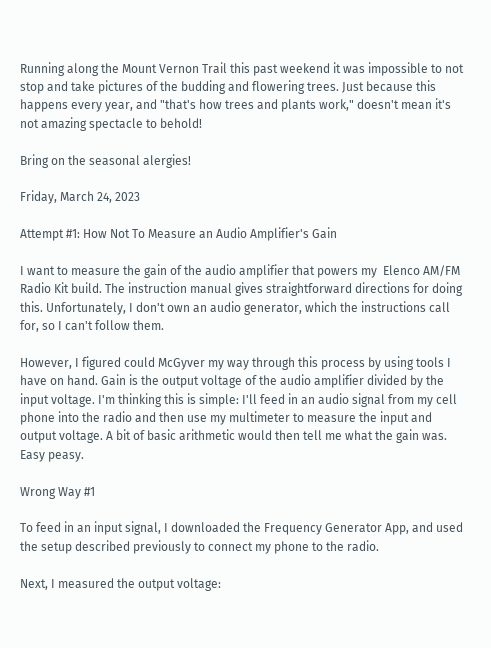Running along the Mount Vernon Trail this past weekend it was impossible to not stop and take pictures of the budding and flowering trees. Just because this happens every year, and "that's how trees and plants work," doesn't mean it's not amazing spectacle to behold!

Bring on the seasonal alergies!

Friday, March 24, 2023

Attempt #1: How Not To Measure an Audio Amplifier's Gain

I want to measure the gain of the audio amplifier that powers my  Elenco AM/FM Radio Kit build. The instruction manual gives straightforward directions for doing this. Unfortunately, I don't own an audio generator, which the instructions call for, so I can't follow them.

However, I figured could McGyver my way through this process by using tools I have on hand. Gain is the output voltage of the audio amplifier divided by the input voltage. I'm thinking this is simple: I'll feed in an audio signal from my cell phone into the radio and then use my multimeter to measure the input and output voltage. A bit of basic arithmetic would then tell me what the gain was. Easy peasy.

Wrong Way #1

To feed in an input signal, I downloaded the Frequency Generator App, and used the setup described previously to connect my phone to the radio.

Next, I measured the output voltage: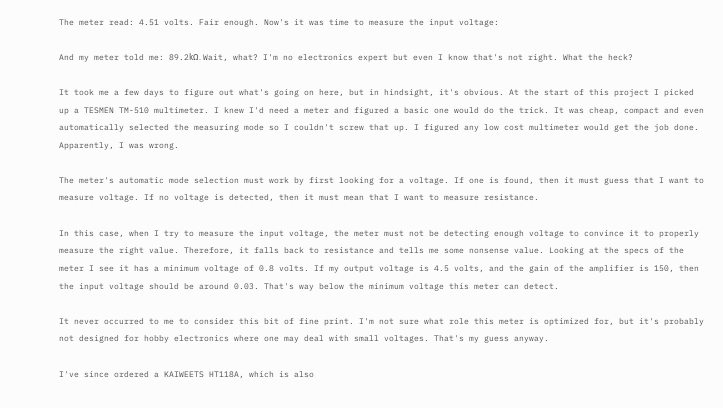The meter read: 4.51 volts. Fair enough. Now's it was time to measure the input voltage:

And my meter told me: 89.2kΩ. Wait, what? I'm no electronics expert but even I know that's not right. What the heck?

It took me a few days to figure out what's going on here, but in hindsight, it's obvious. At the start of this project I picked up a TESMEN TM-510 multimeter. I knew I'd need a meter and figured a basic one would do the trick. It was cheap, compact and even automatically selected the measuring mode so I couldn't screw that up. I figured any low cost multimeter would get the job done. Apparently, I was wrong.

The meter's automatic mode selection must work by first looking for a voltage. If one is found, then it must guess that I want to measure voltage. If no voltage is detected, then it must mean that I want to measure resistance.

In this case, when I try to measure the input voltage, the meter must not be detecting enough voltage to convince it to properly measure the right value. Therefore, it falls back to resistance and tells me some nonsense value. Looking at the specs of the meter I see it has a minimum voltage of 0.8 volts. If my output voltage is 4.5 volts, and the gain of the amplifier is 150, then the input voltage should be around 0.03. That's way below the minimum voltage this meter can detect.

It never occurred to me to consider this bit of fine print. I'm not sure what role this meter is optimized for, but it's probably not designed for hobby electronics where one may deal with small voltages. That's my guess anyway.

I've since ordered a KAIWEETS HT118A, which is also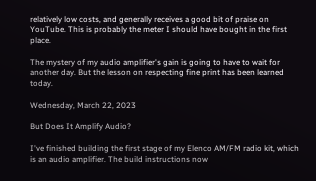relatively low costs, and generally receives a good bit of praise on YouTube. This is probably the meter I should have bought in the first place.

The mystery of my audio amplifier's gain is going to have to wait for another day. But the lesson on respecting fine print has been learned today.

Wednesday, March 22, 2023

But Does It Amplify Audio?

I've finished building the first stage of my Elenco AM/FM radio kit, which is an audio amplifier. The build instructions now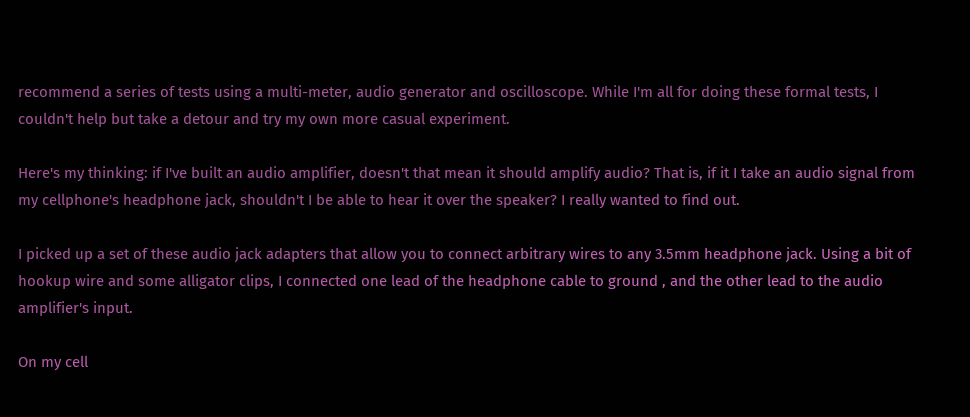recommend a series of tests using a multi-meter, audio generator and oscilloscope. While I'm all for doing these formal tests, I couldn't help but take a detour and try my own more casual experiment.

Here's my thinking: if I've built an audio amplifier, doesn't that mean it should amplify audio? That is, if it I take an audio signal from my cellphone's headphone jack, shouldn't I be able to hear it over the speaker? I really wanted to find out.

I picked up a set of these audio jack adapters that allow you to connect arbitrary wires to any 3.5mm headphone jack. Using a bit of hookup wire and some alligator clips, I connected one lead of the headphone cable to ground , and the other lead to the audio amplifier's input.

On my cell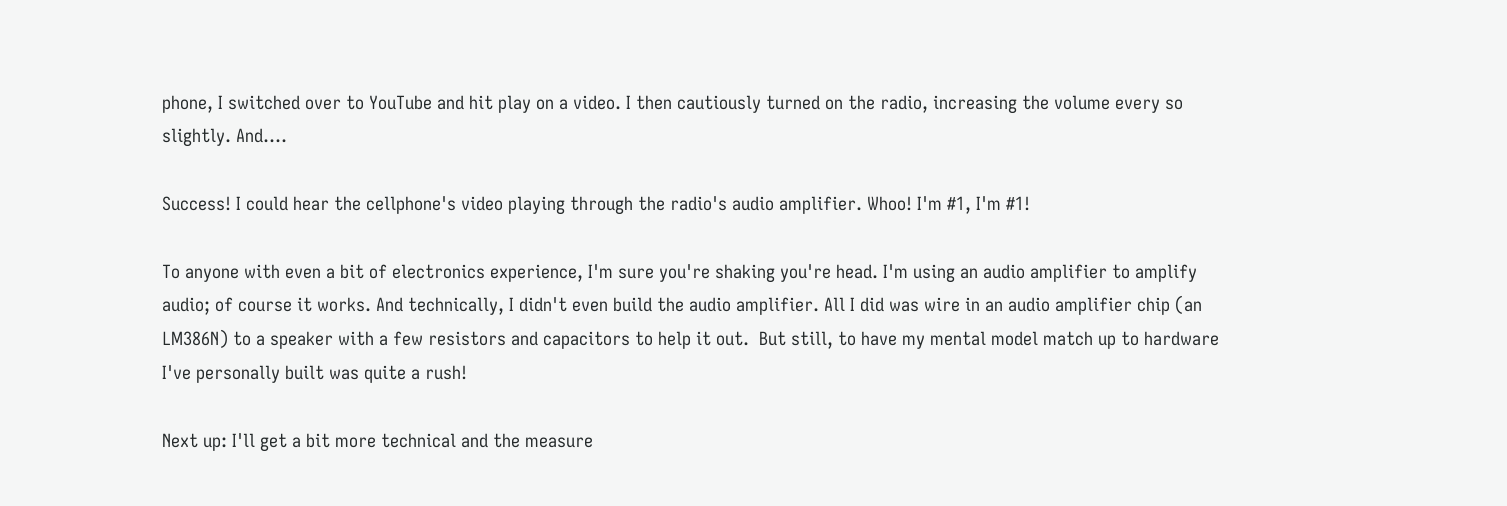phone, I switched over to YouTube and hit play on a video. I then cautiously turned on the radio, increasing the volume every so slightly. And....

Success! I could hear the cellphone's video playing through the radio's audio amplifier. Whoo! I'm #1, I'm #1!

To anyone with even a bit of electronics experience, I'm sure you're shaking you're head. I'm using an audio amplifier to amplify audio; of course it works. And technically, I didn't even build the audio amplifier. All I did was wire in an audio amplifier chip (an LM386N) to a speaker with a few resistors and capacitors to help it out.  But still, to have my mental model match up to hardware I've personally built was quite a rush!

Next up: I'll get a bit more technical and the measure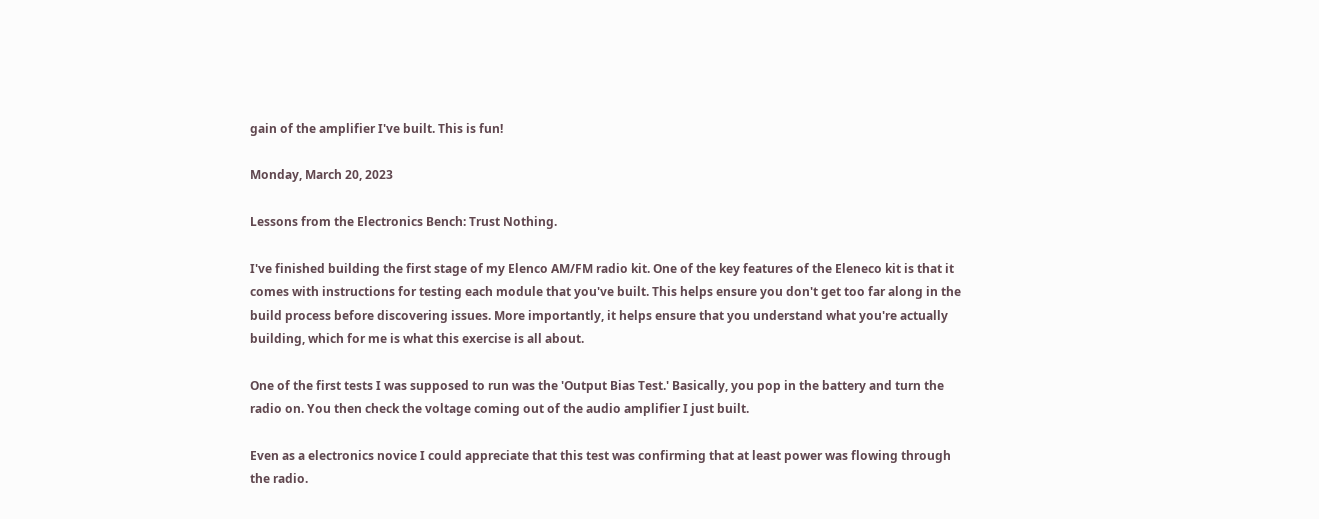gain of the amplifier I've built. This is fun!

Monday, March 20, 2023

Lessons from the Electronics Bench: Trust Nothing.

I've finished building the first stage of my Elenco AM/FM radio kit. One of the key features of the Eleneco kit is that it comes with instructions for testing each module that you've built. This helps ensure you don't get too far along in the build process before discovering issues. More importantly, it helps ensure that you understand what you're actually building, which for me is what this exercise is all about.

One of the first tests I was supposed to run was the 'Output Bias Test.' Basically, you pop in the battery and turn the radio on. You then check the voltage coming out of the audio amplifier I just built.

Even as a electronics novice I could appreciate that this test was confirming that at least power was flowing through the radio.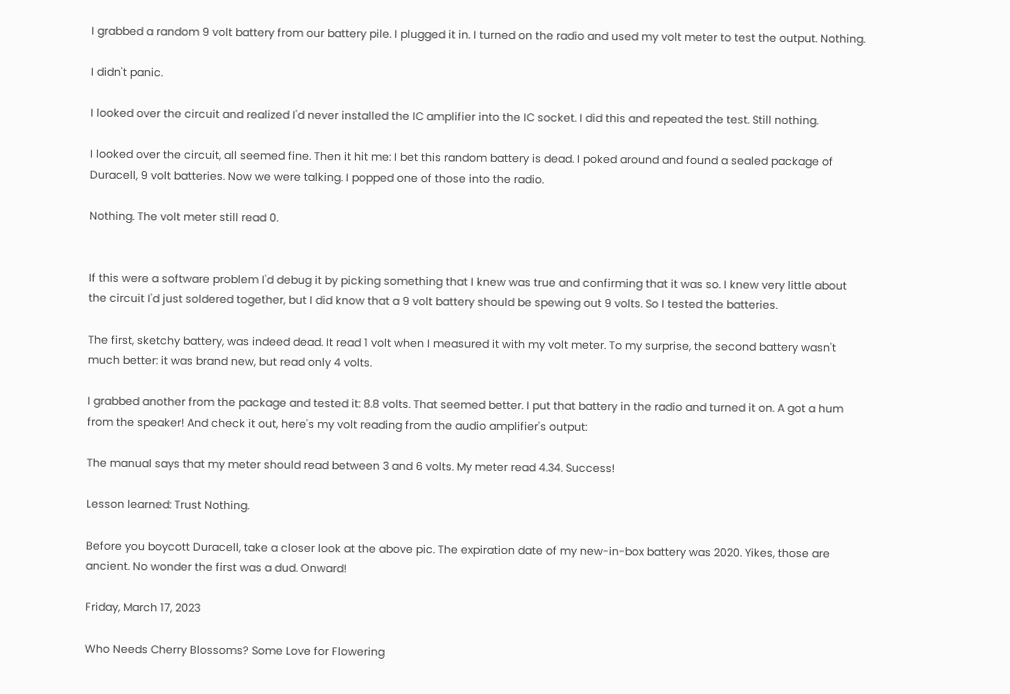I grabbed a random 9 volt battery from our battery pile. I plugged it in. I turned on the radio and used my volt meter to test the output. Nothing.

I didn't panic.

I looked over the circuit and realized I'd never installed the IC amplifier into the IC socket. I did this and repeated the test. Still nothing.

I looked over the circuit, all seemed fine. Then it hit me: I bet this random battery is dead. I poked around and found a sealed package of Duracell, 9 volt batteries. Now we were talking. I popped one of those into the radio.

Nothing. The volt meter still read 0.


If this were a software problem I'd debug it by picking something that I knew was true and confirming that it was so. I knew very little about the circuit I'd just soldered together, but I did know that a 9 volt battery should be spewing out 9 volts. So I tested the batteries.

The first, sketchy battery, was indeed dead. It read 1 volt when I measured it with my volt meter. To my surprise, the second battery wasn't much better: it was brand new, but read only 4 volts.

I grabbed another from the package and tested it: 8.8 volts. That seemed better. I put that battery in the radio and turned it on. A got a hum from the speaker! And check it out, here's my volt reading from the audio amplifier's output:

The manual says that my meter should read between 3 and 6 volts. My meter read 4.34. Success!

Lesson learned: Trust Nothing.

Before you boycott Duracell, take a closer look at the above pic. The expiration date of my new-in-box battery was 2020. Yikes, those are ancient. No wonder the first was a dud. Onward!

Friday, March 17, 2023

Who Needs Cherry Blossoms? Some Love for Flowering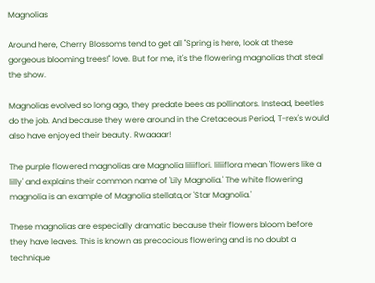Magnolias

Around here, Cherry Blossoms tend to get all "Spring is here, look at these gorgeous blooming trees!" love. But for me, it's the flowering magnolias that steal the show.

Magnolias evolved so long ago, they predate bees as pollinators. Instead, beetles do the job. And because they were around in the Cretaceous Period, T-rex's would also have enjoyed their beauty. Rwaaaar!

The purple flowered magnolias are Magnolia liliiflori. liliiflora mean 'flowers like a lilly' and explains their common name of 'Lily Magnolia.' The white flowering magnolia is an example of Magnolia stellata,or 'Star Magnolia.'

These magnolias are especially dramatic because their flowers bloom before they have leaves. This is known as precocious flowering and is no doubt a technique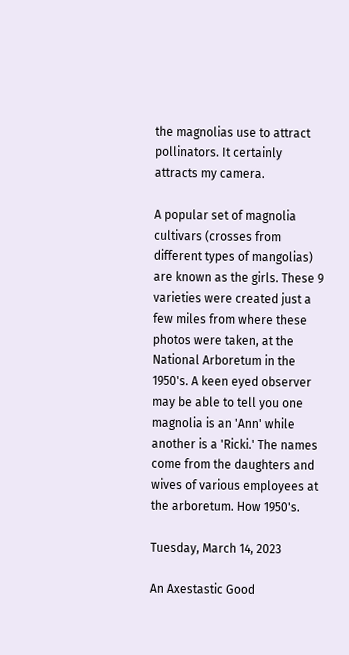the magnolias use to attract pollinators. It certainly attracts my camera.

A popular set of magnolia cultivars (crosses from different types of mangolias) are known as the girls. These 9 varieties were created just a few miles from where these photos were taken, at the National Arboretum in the 1950's. A keen eyed observer may be able to tell you one magnolia is an 'Ann' while another is a 'Ricki.' The names come from the daughters and wives of various employees at the arboretum. How 1950's.

Tuesday, March 14, 2023

An Axestastic Good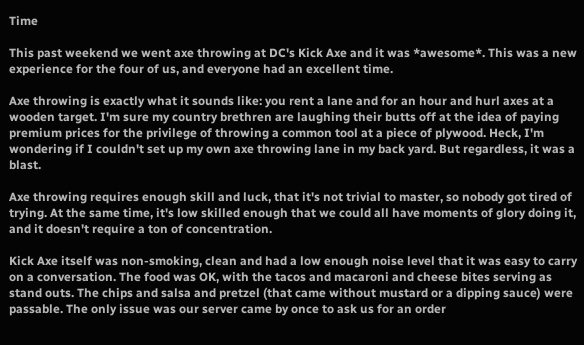Time

This past weekend we went axe throwing at DC's Kick Axe and it was *awesome*. This was a new experience for the four of us, and everyone had an excellent time.

Axe throwing is exactly what it sounds like: you rent a lane and for an hour and hurl axes at a wooden target. I'm sure my country brethren are laughing their butts off at the idea of paying premium prices for the privilege of throwing a common tool at a piece of plywood. Heck, I'm wondering if I couldn't set up my own axe throwing lane in my back yard. But regardless, it was a blast.

Axe throwing requires enough skill and luck, that it's not trivial to master, so nobody got tired of trying. At the same time, it's low skilled enough that we could all have moments of glory doing it, and it doesn't require a ton of concentration.

Kick Axe itself was non-smoking, clean and had a low enough noise level that it was easy to carry on a conversation. The food was OK, with the tacos and macaroni and cheese bites serving as stand outs. The chips and salsa and pretzel (that came without mustard or a dipping sauce) were passable. The only issue was our server came by once to ask us for an order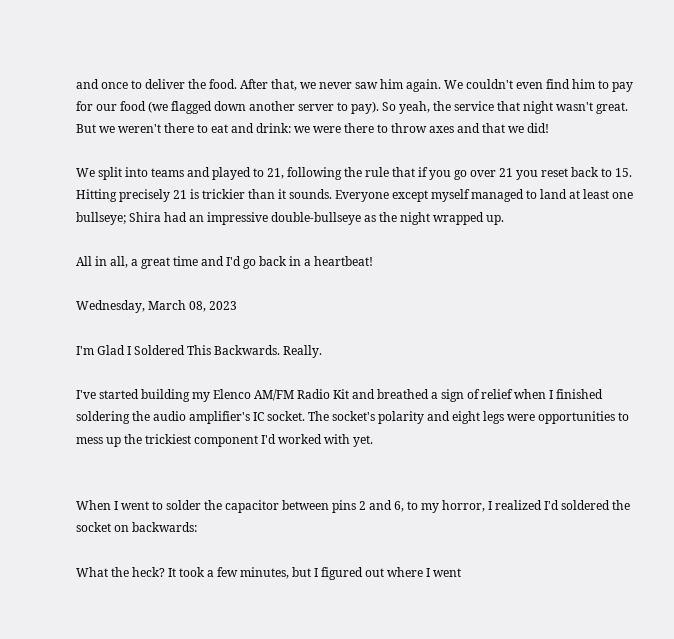and once to deliver the food. After that, we never saw him again. We couldn't even find him to pay for our food (we flagged down another server to pay). So yeah, the service that night wasn't great. But we weren't there to eat and drink: we were there to throw axes and that we did!

We split into teams and played to 21, following the rule that if you go over 21 you reset back to 15. Hitting precisely 21 is trickier than it sounds. Everyone except myself managed to land at least one bullseye; Shira had an impressive double-bullseye as the night wrapped up.

All in all, a great time and I'd go back in a heartbeat!

Wednesday, March 08, 2023

I'm Glad I Soldered This Backwards. Really.

I've started building my Elenco AM/FM Radio Kit and breathed a sign of relief when I finished soldering the audio amplifier's IC socket. The socket's polarity and eight legs were opportunities to mess up the trickiest component I'd worked with yet.


When I went to solder the capacitor between pins 2 and 6, to my horror, I realized I'd soldered the socket on backwards:

What the heck? It took a few minutes, but I figured out where I went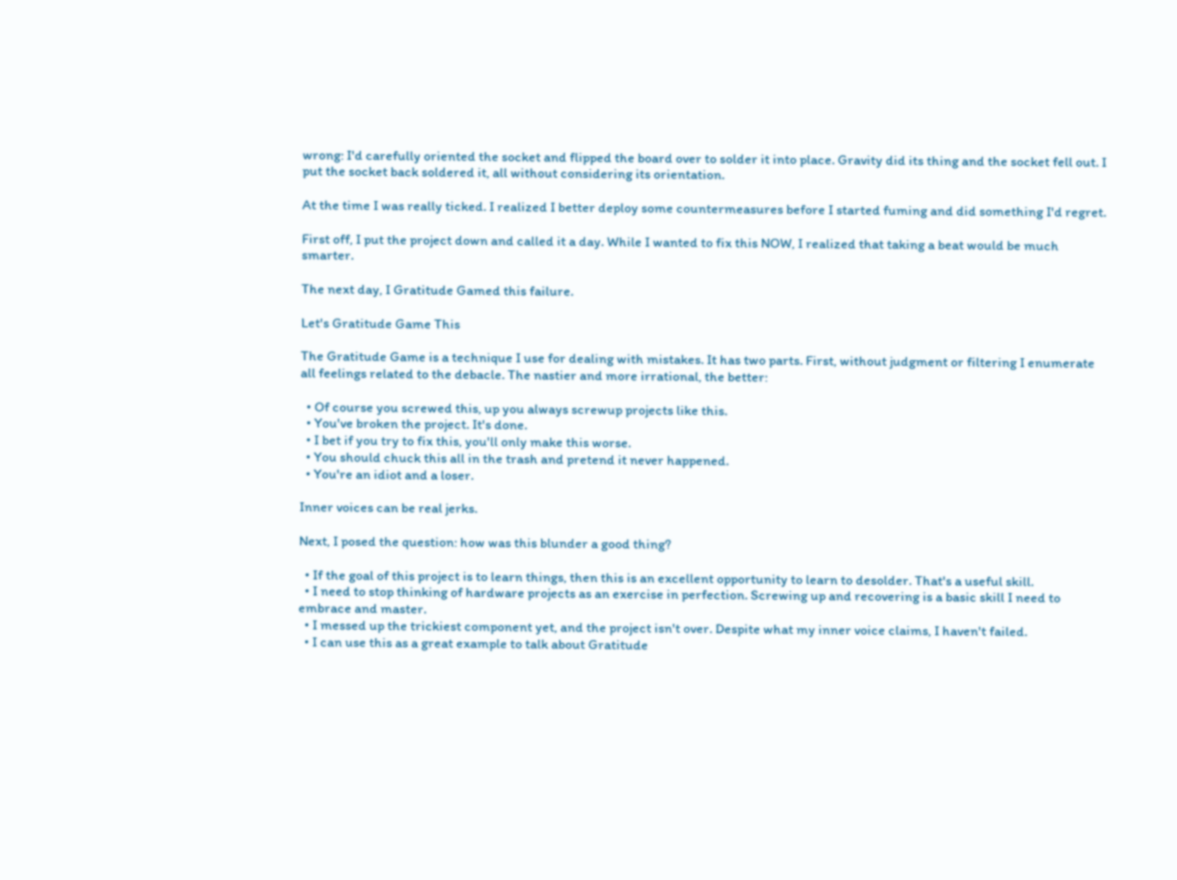wrong: I'd carefully oriented the socket and flipped the board over to solder it into place. Gravity did its thing and the socket fell out. I put the socket back soldered it, all without considering its orientation.

At the time I was really ticked. I realized I better deploy some countermeasures before I started fuming and did something I'd regret.

First off, I put the project down and called it a day. While I wanted to fix this NOW, I realized that taking a beat would be much smarter.

The next day, I Gratitude Gamed this failure.

Let's Gratitude Game This

The Gratitude Game is a technique I use for dealing with mistakes. It has two parts. First, without judgment or filtering I enumerate all feelings related to the debacle. The nastier and more irrational, the better:

  • Of course you screwed this, up you always screwup projects like this.
  • You've broken the project. It's done.
  • I bet if you try to fix this, you'll only make this worse.
  • You should chuck this all in the trash and pretend it never happened.
  • You're an idiot and a loser.

Inner voices can be real jerks.

Next, I posed the question: how was this blunder a good thing?

  • If the goal of this project is to learn things, then this is an excellent opportunity to learn to desolder. That's a useful skill.
  • I need to stop thinking of hardware projects as an exercise in perfection. Screwing up and recovering is a basic skill I need to embrace and master.
  • I messed up the trickiest component yet, and the project isn't over. Despite what my inner voice claims, I haven't failed.
  • I can use this as a great example to talk about Gratitude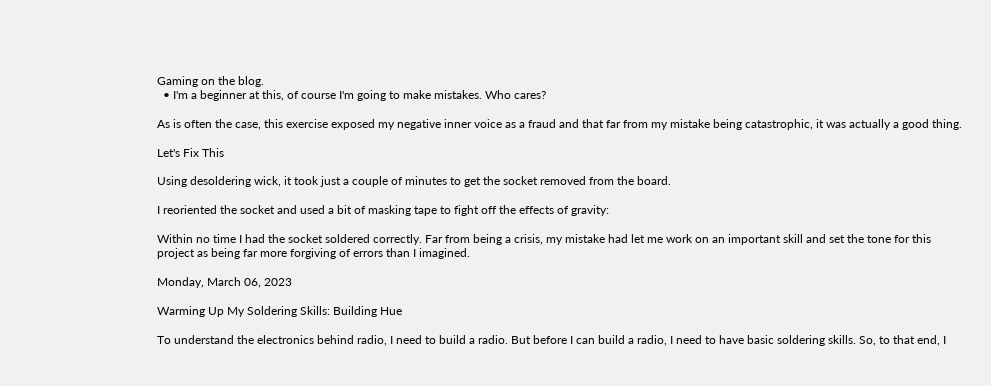Gaming on the blog.
  • I'm a beginner at this, of course I'm going to make mistakes. Who cares?

As is often the case, this exercise exposed my negative inner voice as a fraud and that far from my mistake being catastrophic, it was actually a good thing.

Let's Fix This

Using desoldering wick, it took just a couple of minutes to get the socket removed from the board.

I reoriented the socket and used a bit of masking tape to fight off the effects of gravity:

Within no time I had the socket soldered correctly. Far from being a crisis, my mistake had let me work on an important skill and set the tone for this project as being far more forgiving of errors than I imagined.

Monday, March 06, 2023

Warming Up My Soldering Skills: Building Hue

To understand the electronics behind radio, I need to build a radio. But before I can build a radio, I need to have basic soldering skills. So, to that end, I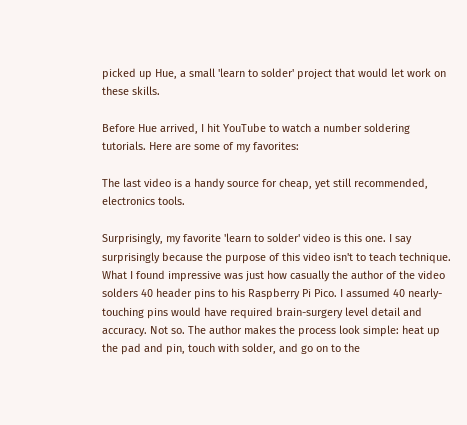picked up Hue, a small 'learn to solder' project that would let work on these skills.

Before Hue arrived, I hit YouTube to watch a number soldering tutorials. Here are some of my favorites:

The last video is a handy source for cheap, yet still recommended, electronics tools.

Surprisingly, my favorite 'learn to solder' video is this one. I say surprisingly because the purpose of this video isn't to teach technique. What I found impressive was just how casually the author of the video solders 40 header pins to his Raspberry Pi Pico. I assumed 40 nearly-touching pins would have required brain-surgery level detail and accuracy. Not so. The author makes the process look simple: heat up the pad and pin, touch with solder, and go on to the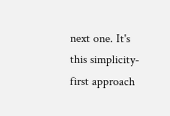next one. It's this simplicity-first approach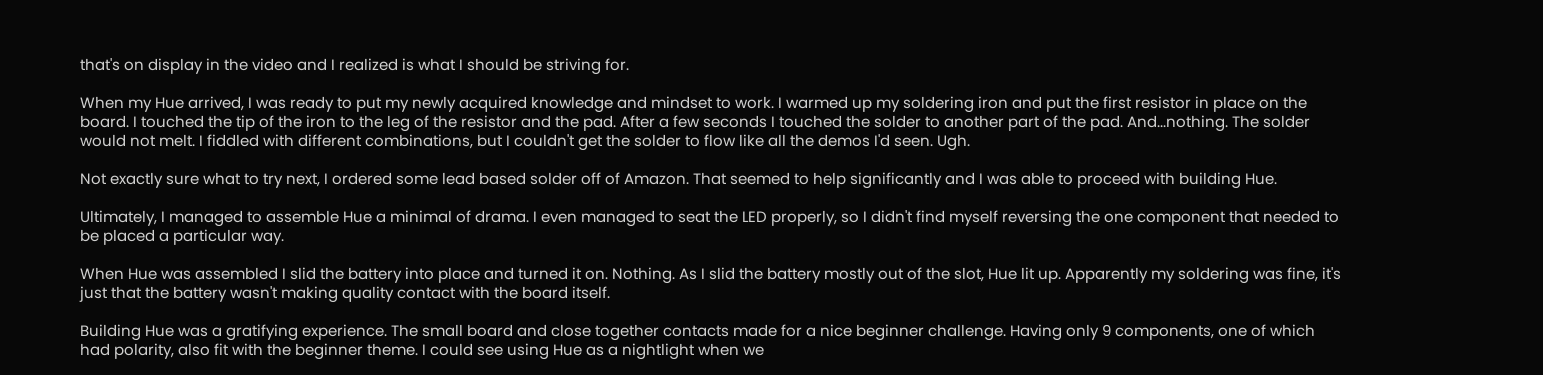that's on display in the video and I realized is what I should be striving for.

When my Hue arrived, I was ready to put my newly acquired knowledge and mindset to work. I warmed up my soldering iron and put the first resistor in place on the board. I touched the tip of the iron to the leg of the resistor and the pad. After a few seconds I touched the solder to another part of the pad. And...nothing. The solder would not melt. I fiddled with different combinations, but I couldn't get the solder to flow like all the demos I'd seen. Ugh.

Not exactly sure what to try next, I ordered some lead based solder off of Amazon. That seemed to help significantly and I was able to proceed with building Hue.

Ultimately, I managed to assemble Hue a minimal of drama. I even managed to seat the LED properly, so I didn't find myself reversing the one component that needed to be placed a particular way.

When Hue was assembled I slid the battery into place and turned it on. Nothing. As I slid the battery mostly out of the slot, Hue lit up. Apparently my soldering was fine, it's just that the battery wasn't making quality contact with the board itself.

Building Hue was a gratifying experience. The small board and close together contacts made for a nice beginner challenge. Having only 9 components, one of which had polarity, also fit with the beginner theme. I could see using Hue as a nightlight when we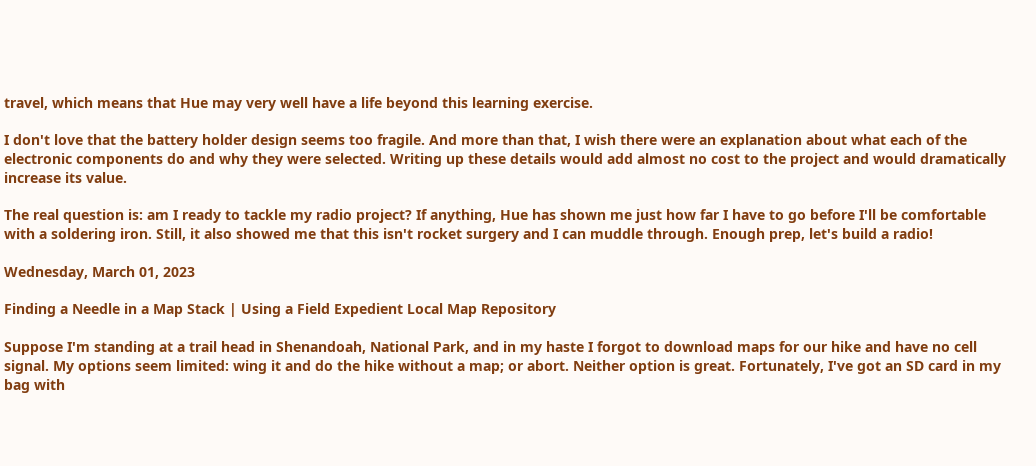travel, which means that Hue may very well have a life beyond this learning exercise.

I don't love that the battery holder design seems too fragile. And more than that, I wish there were an explanation about what each of the electronic components do and why they were selected. Writing up these details would add almost no cost to the project and would dramatically increase its value.

The real question is: am I ready to tackle my radio project? If anything, Hue has shown me just how far I have to go before I'll be comfortable with a soldering iron. Still, it also showed me that this isn't rocket surgery and I can muddle through. Enough prep, let's build a radio!

Wednesday, March 01, 2023

Finding a Needle in a Map Stack | Using a Field Expedient Local Map Repository

Suppose I'm standing at a trail head in Shenandoah, National Park, and in my haste I forgot to download maps for our hike and have no cell signal. My options seem limited: wing it and do the hike without a map; or abort. Neither option is great. Fortunately, I've got an SD card in my bag with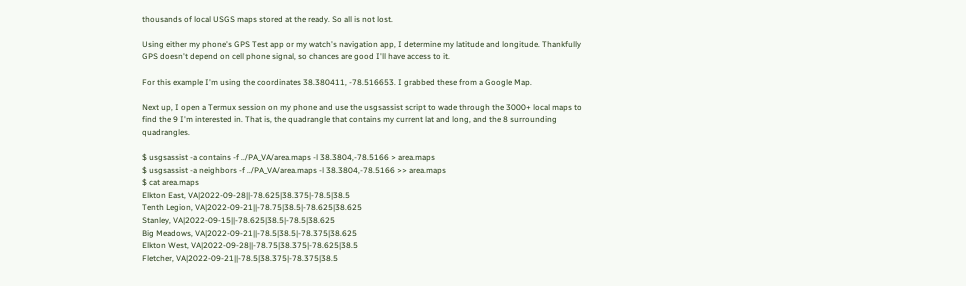thousands of local USGS maps stored at the ready. So all is not lost.

Using either my phone's GPS Test app or my watch's navigation app, I determine my latitude and longitude. Thankfully GPS doesn't depend on cell phone signal, so chances are good I'll have access to it.

For this example I'm using the coordinates 38.380411, -78.516653. I grabbed these from a Google Map.

Next up, I open a Termux session on my phone and use the usgsassist script to wade through the 3000+ local maps to find the 9 I'm interested in. That is, the quadrangle that contains my current lat and long, and the 8 surrounding quadrangles.

$ usgsassist -a contains -f ../PA_VA/area.maps -l 38.3804,-78.5166 > area.maps
$ usgsassist -a neighbors -f ../PA_VA/area.maps -l 38.3804,-78.5166 >> area.maps
$ cat area.maps
Elkton East, VA|2022-09-28||-78.625|38.375|-78.5|38.5
Tenth Legion, VA|2022-09-21||-78.75|38.5|-78.625|38.625
Stanley, VA|2022-09-15||-78.625|38.5|-78.5|38.625
Big Meadows, VA|2022-09-21||-78.5|38.5|-78.375|38.625
Elkton West, VA|2022-09-28||-78.75|38.375|-78.625|38.5
Fletcher, VA|2022-09-21||-78.5|38.375|-78.375|38.5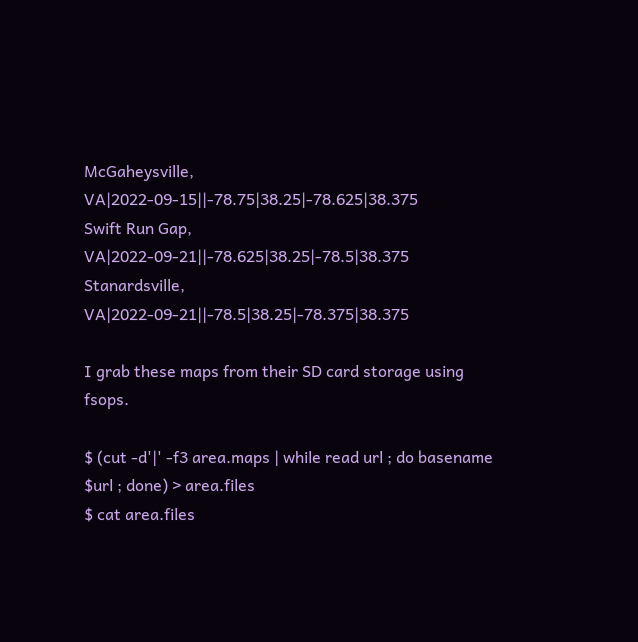McGaheysville, VA|2022-09-15||-78.75|38.25|-78.625|38.375
Swift Run Gap, VA|2022-09-21||-78.625|38.25|-78.5|38.375
Stanardsville, VA|2022-09-21||-78.5|38.25|-78.375|38.375

I grab these maps from their SD card storage using fsops.

$ (cut -d'|' -f3 area.maps | while read url ; do basename $url ; done) > area.files
$ cat area.files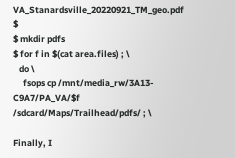VA_Stanardsville_20220921_TM_geo.pdf                                                                                                                        $
$ mkdir pdfs
$ for f in $(cat area.files) ; \
   do \
     fsops cp /mnt/media_rw/3A13-C9A7/PA_VA/$f /sdcard/Maps/Trailhead/pdfs/ ; \

Finally, I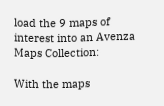load the 9 maps of interest into an Avenza Maps Collection:

With the maps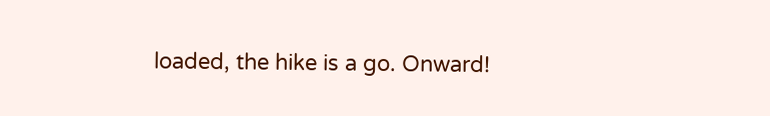loaded, the hike is a go. Onward!